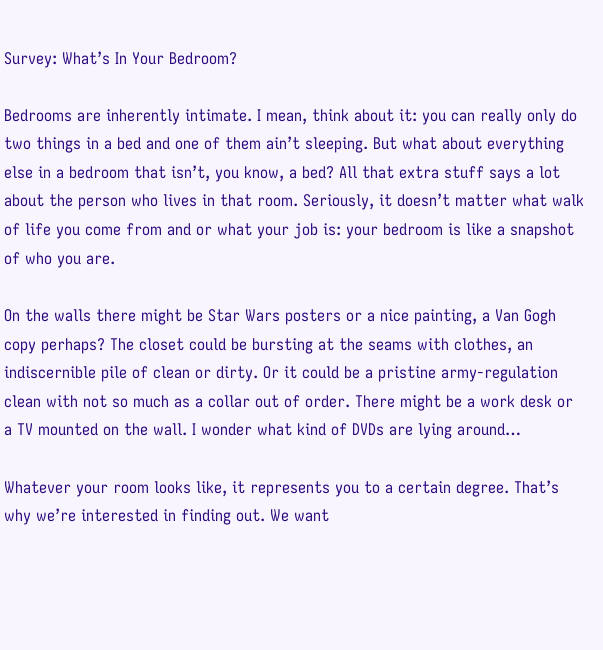Survey: What’s In Your Bedroom?

Bedrooms are inherently intimate. I mean, think about it: you can really only do two things in a bed and one of them ain’t sleeping. But what about everything else in a bedroom that isn’t, you know, a bed? All that extra stuff says a lot about the person who lives in that room. Seriously, it doesn’t matter what walk of life you come from and or what your job is: your bedroom is like a snapshot of who you are.

On the walls there might be Star Wars posters or a nice painting, a Van Gogh copy perhaps? The closet could be bursting at the seams with clothes, an indiscernible pile of clean or dirty. Or it could be a pristine army-regulation clean with not so much as a collar out of order. There might be a work desk or a TV mounted on the wall. I wonder what kind of DVDs are lying around…

Whatever your room looks like, it represents you to a certain degree. That’s why we’re interested in finding out. We want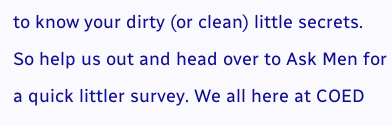to know your dirty (or clean) little secrets. So help us out and head over to Ask Men for a quick littler survey. We all here at COED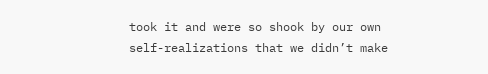took it and were so shook by our own self-realizations that we didn’t make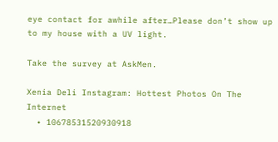eye contact for awhile after…Please don’t show up to my house with a UV light.

Take the survey at AskMen.

Xenia Deli Instagram: Hottest Photos On The Internet
  • 10678531520930918